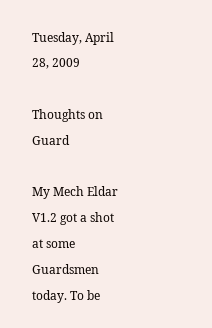Tuesday, April 28, 2009

Thoughts on Guard

My Mech Eldar V1.2 got a shot at some Guardsmen today. To be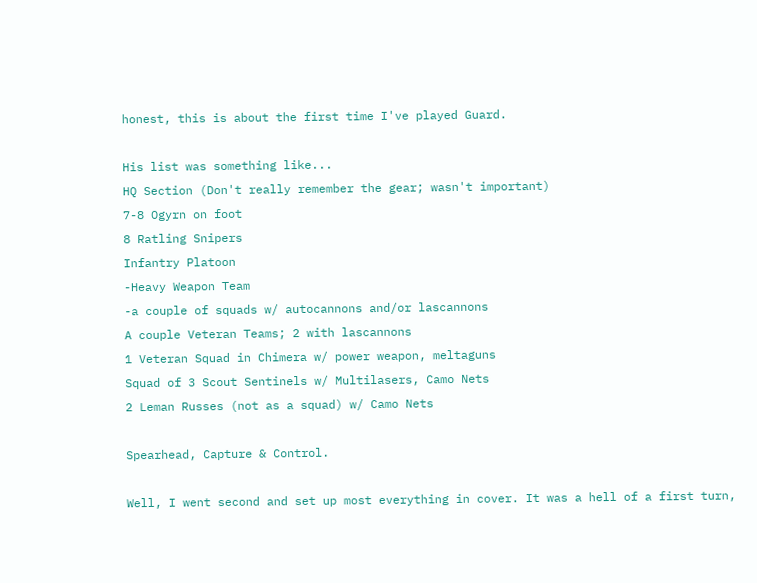honest, this is about the first time I've played Guard.

His list was something like...
HQ Section (Don't really remember the gear; wasn't important)
7-8 Ogyrn on foot
8 Ratling Snipers
Infantry Platoon
-Heavy Weapon Team
-a couple of squads w/ autocannons and/or lascannons
A couple Veteran Teams; 2 with lascannons
1 Veteran Squad in Chimera w/ power weapon, meltaguns
Squad of 3 Scout Sentinels w/ Multilasers, Camo Nets
2 Leman Russes (not as a squad) w/ Camo Nets

Spearhead, Capture & Control.

Well, I went second and set up most everything in cover. It was a hell of a first turn,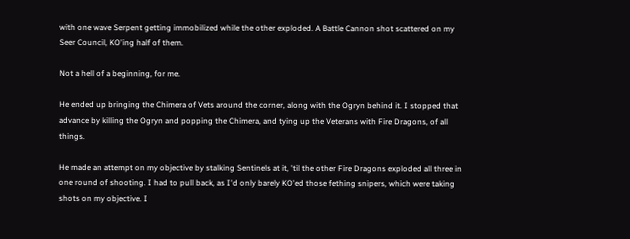with one wave Serpent getting immobilized while the other exploded. A Battle Cannon shot scattered on my Seer Council, KO'ing half of them.

Not a hell of a beginning, for me.

He ended up bringing the Chimera of Vets around the corner, along with the Ogryn behind it. I stopped that advance by killing the Ogryn and popping the Chimera, and tying up the Veterans with Fire Dragons, of all things.

He made an attempt on my objective by stalking Sentinels at it, 'til the other Fire Dragons exploded all three in one round of shooting. I had to pull back, as I'd only barely KO'ed those fething snipers, which were taking shots on my objective. I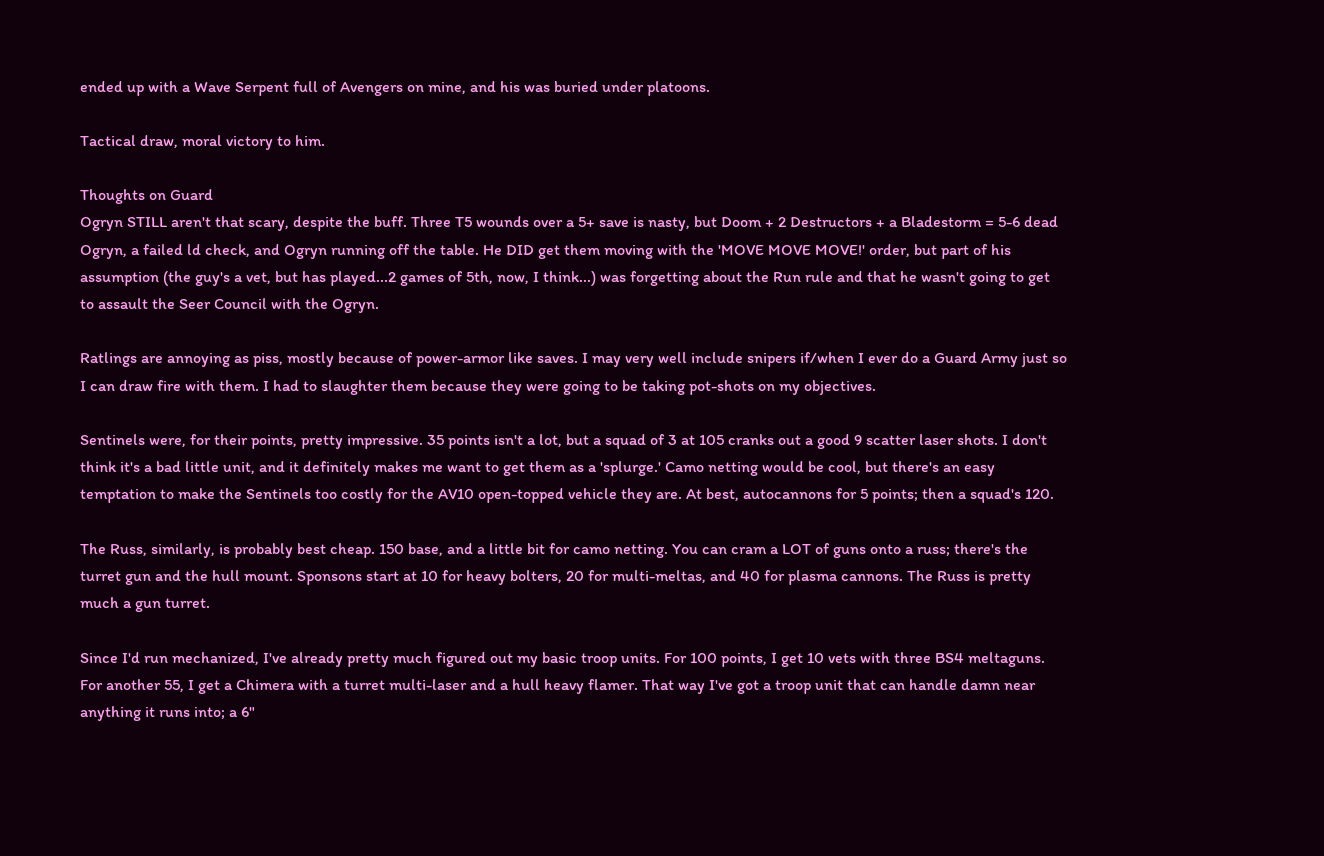ended up with a Wave Serpent full of Avengers on mine, and his was buried under platoons.

Tactical draw, moral victory to him.

Thoughts on Guard
Ogryn STILL aren't that scary, despite the buff. Three T5 wounds over a 5+ save is nasty, but Doom + 2 Destructors + a Bladestorm = 5-6 dead Ogryn, a failed ld check, and Ogryn running off the table. He DID get them moving with the 'MOVE MOVE MOVE!' order, but part of his assumption (the guy's a vet, but has played...2 games of 5th, now, I think...) was forgetting about the Run rule and that he wasn't going to get to assault the Seer Council with the Ogryn.

Ratlings are annoying as piss, mostly because of power-armor like saves. I may very well include snipers if/when I ever do a Guard Army just so I can draw fire with them. I had to slaughter them because they were going to be taking pot-shots on my objectives.

Sentinels were, for their points, pretty impressive. 35 points isn't a lot, but a squad of 3 at 105 cranks out a good 9 scatter laser shots. I don't think it's a bad little unit, and it definitely makes me want to get them as a 'splurge.' Camo netting would be cool, but there's an easy temptation to make the Sentinels too costly for the AV10 open-topped vehicle they are. At best, autocannons for 5 points; then a squad's 120.

The Russ, similarly, is probably best cheap. 150 base, and a little bit for camo netting. You can cram a LOT of guns onto a russ; there's the turret gun and the hull mount. Sponsons start at 10 for heavy bolters, 20 for multi-meltas, and 40 for plasma cannons. The Russ is pretty much a gun turret.

Since I'd run mechanized, I've already pretty much figured out my basic troop units. For 100 points, I get 10 vets with three BS4 meltaguns. For another 55, I get a Chimera with a turret multi-laser and a hull heavy flamer. That way I've got a troop unit that can handle damn near anything it runs into; a 6"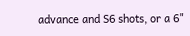advance and S6 shots, or a 6"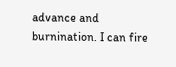advance and burnination. I can fire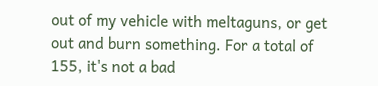out of my vehicle with meltaguns, or get out and burn something. For a total of 155, it's not a bad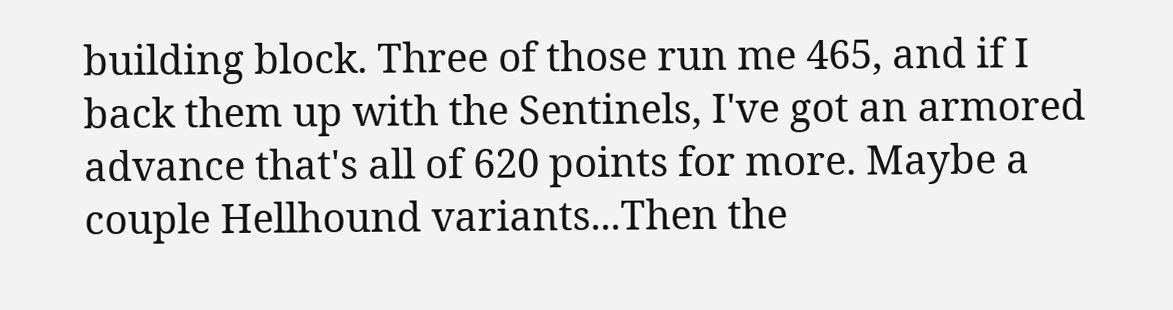building block. Three of those run me 465, and if I back them up with the Sentinels, I've got an armored advance that's all of 620 points for more. Maybe a couple Hellhound variants...Then the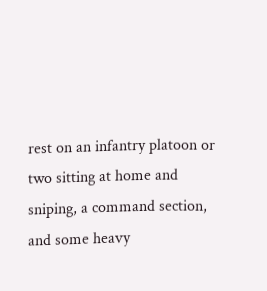rest on an infantry platoon or two sitting at home and sniping, a command section, and some heavy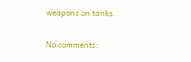weapons on tanks.

No comments: